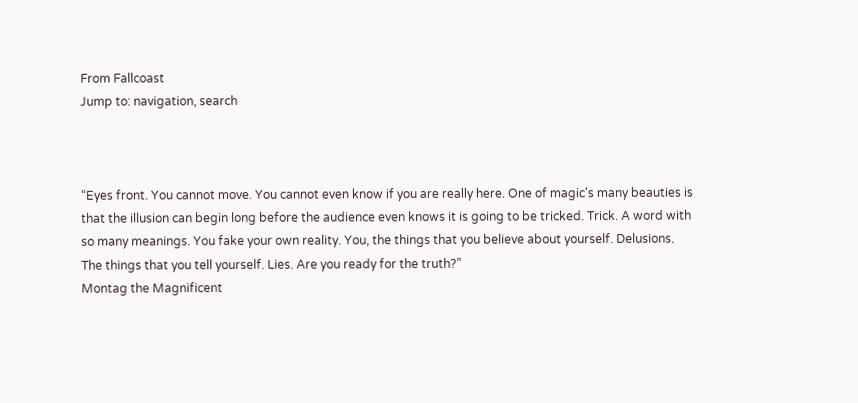From Fallcoast
Jump to: navigation, search



“Eyes front. You cannot move. You cannot even know if you are really here. One of magic's many beauties is that the illusion can begin long before the audience even knows it is going to be tricked. Trick. A word with so many meanings. You fake your own reality. You, the things that you believe about yourself. Delusions. The things that you tell yourself. Lies. Are you ready for the truth?”
Montag the Magnificent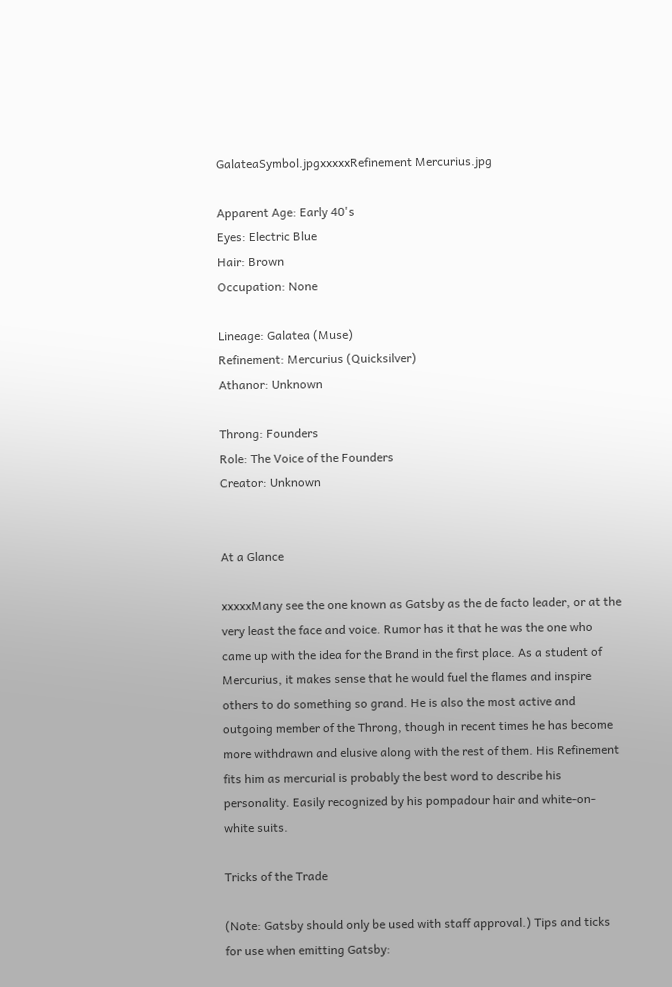GalateaSymbol.jpgxxxxxRefinement Mercurius.jpg

Apparent Age: Early 40's
Eyes: Electric Blue
Hair: Brown
Occupation: None

Lineage: Galatea (Muse)
Refinement: Mercurius (Quicksilver)
Athanor: Unknown

Throng: Founders
Role: The Voice of the Founders
Creator: Unknown


At a Glance

xxxxxMany see the one known as Gatsby as the de facto leader, or at the very least the face and voice. Rumor has it that he was the one who came up with the idea for the Brand in the first place. As a student of Mercurius, it makes sense that he would fuel the flames and inspire others to do something so grand. He is also the most active and outgoing member of the Throng, though in recent times he has become more withdrawn and elusive along with the rest of them. His Refinement fits him as mercurial is probably the best word to describe his personality. Easily recognized by his pompadour hair and white-on-white suits.

Tricks of the Trade

(Note: Gatsby should only be used with staff approval.) Tips and ticks for use when emitting Gatsby: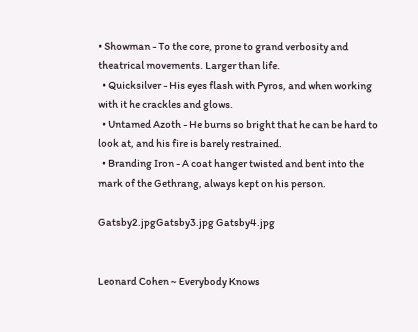• Showman - To the core, prone to grand verbosity and theatrical movements. Larger than life.
  • Quicksilver - His eyes flash with Pyros, and when working with it he crackles and glows.
  • Untamed Azoth - He burns so bright that he can be hard to look at, and his fire is barely restrained.
  • Branding Iron - A coat hanger twisted and bent into the mark of the Gethrang, always kept on his person.

Gatsby2.jpgGatsby3.jpg Gatsby4.jpg


Leonard Cohen ~ Everybody Knows